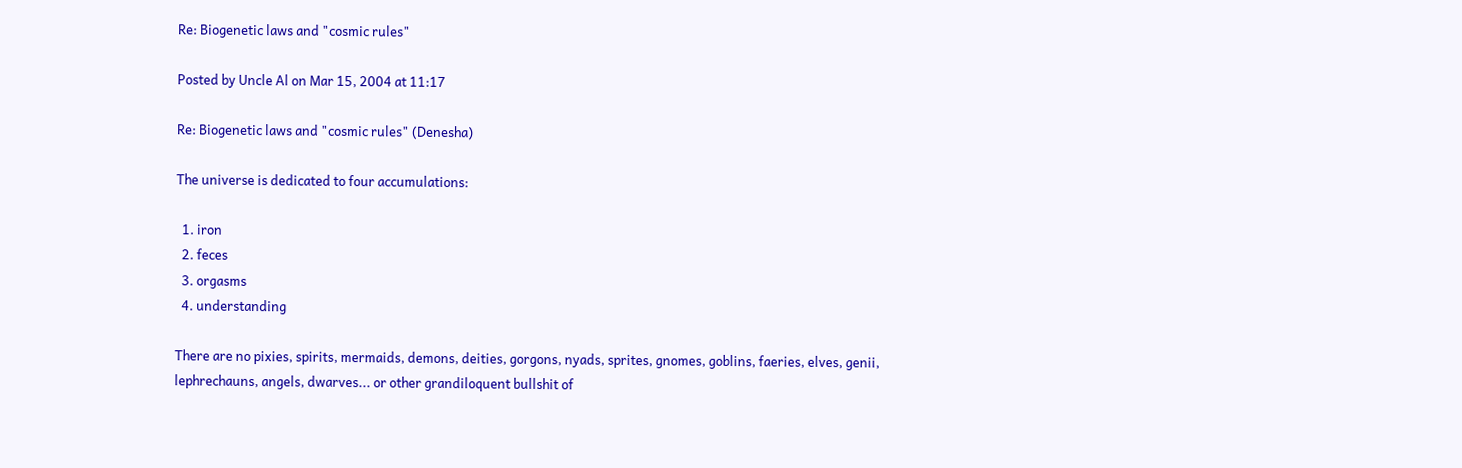Re: Biogenetic laws and "cosmic rules"

Posted by Uncle Al on Mar 15, 2004 at 11:17

Re: Biogenetic laws and "cosmic rules" (Denesha)

The universe is dedicated to four accumulations:

  1. iron
  2. feces
  3. orgasms
  4. understanding

There are no pixies, spirits, mermaids, demons, deities, gorgons, nyads, sprites, gnomes, goblins, faeries, elves, genii, lephrechauns, angels, dwarves... or other grandiloquent bullshit of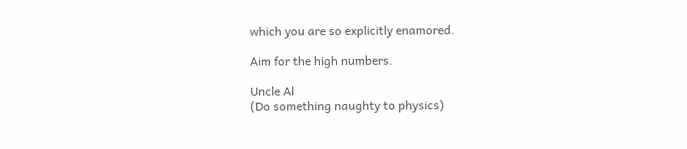which you are so explicitly enamored.

Aim for the high numbers.

Uncle Al
(Do something naughty to physics)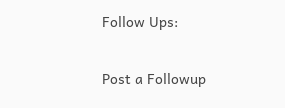Follow Ups:

Post a Followup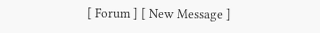[ Forum ] [ New Message ]